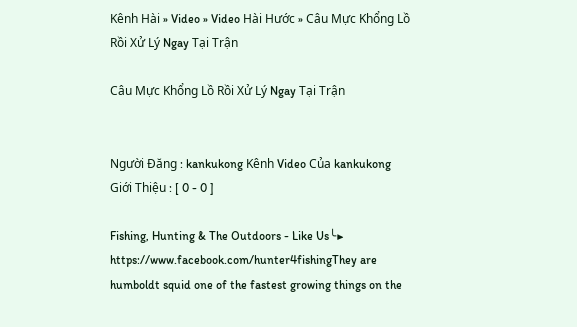Kênh Hài » Video » Video Hài Hước » Câu Mực Khổng Lồ Rồi Xử Lý Ngay Tại Trận

Câu Mực Khổng Lồ Rồi Xử Lý Ngay Tại Trận


Người Đăng : kankukong Kênh Video Của kankukong
Giới Thiệu : [ 0 - 0 ]

Fishing, Hunting & The Outdoors - Like Us╰▶ https://www.facebook.com/hunter4fishingThey are humboldt squid one of the fastest growing things on the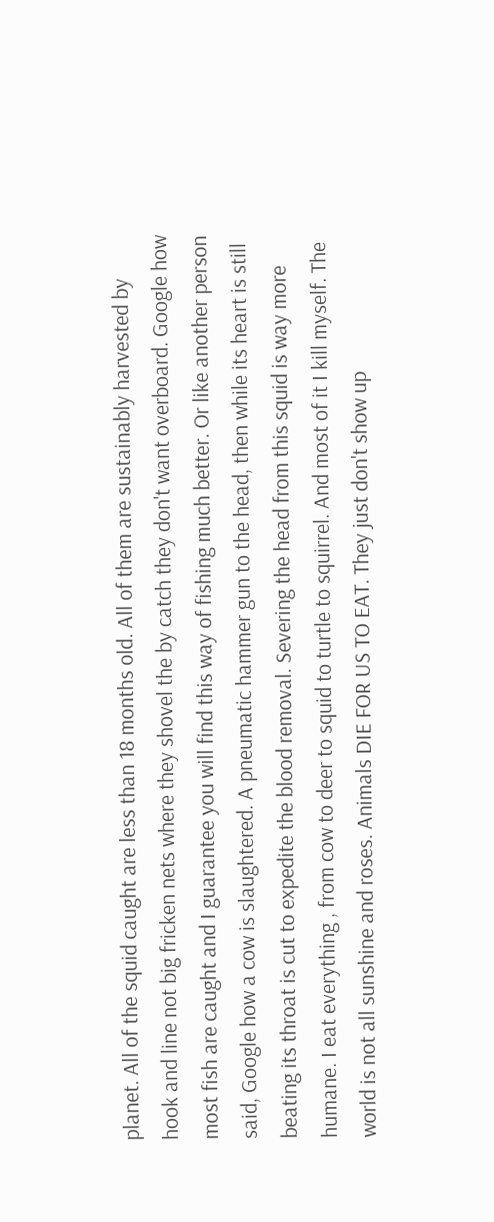planet. All of the squid caught are less than 18 months old. All of them are sustainably harvested by hook and line not big fricken nets where they shovel the by catch they don't want overboard. Google how most fish are caught and I guarantee you will find this way of fishing much better. Or like another person said, Google how a cow is slaughtered. A pneumatic hammer gun to the head, then while its heart is still beating its throat is cut to expedite the blood removal. Severing the head from this squid is way more humane. I eat everything , from cow to deer to squid to turtle to squirrel. And most of it I kill myself. The world is not all sunshine and roses. Animals DIE FOR US TO EAT. They just don't show up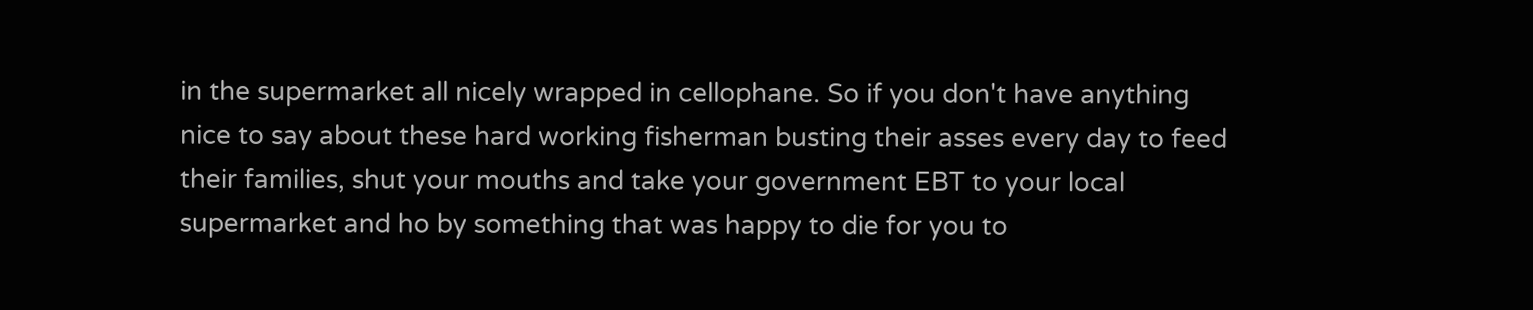in the supermarket all nicely wrapped in cellophane. So if you don't have anything nice to say about these hard working fisherman busting their asses every day to feed their families, shut your mouths and take your government EBT to your local supermarket and ho by something that was happy to die for you to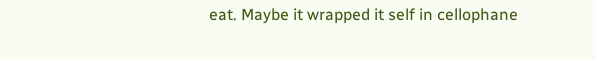eat. Maybe it wrapped it self in cellophane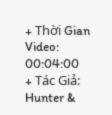+ Thời Gian Video: 00:04:00
+ Tác Giả: Hunter &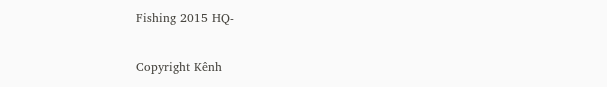Fishing 2015 HQ-


Copyright Kênh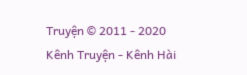Truyện © 2011 - 2020 Kênh Truyện - Kênh Hài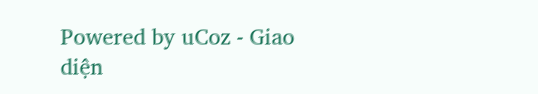Powered by uCoz - Giao diện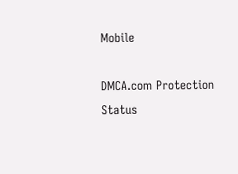Mobile

DMCA.com Protection Status